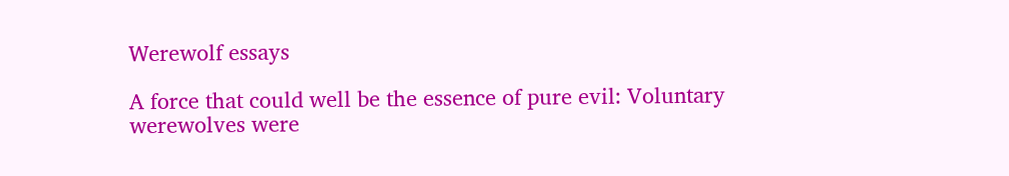Werewolf essays

A force that could well be the essence of pure evil: Voluntary werewolves were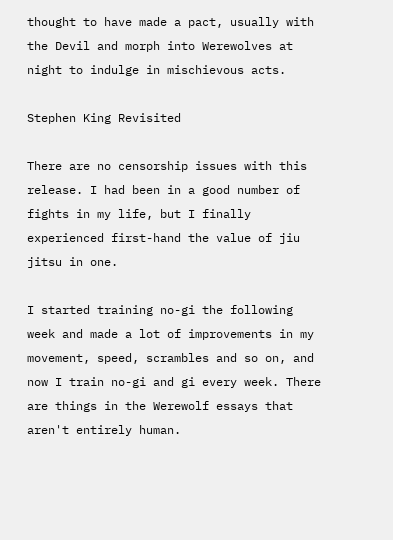thought to have made a pact, usually with the Devil and morph into Werewolves at night to indulge in mischievous acts.

Stephen King Revisited

There are no censorship issues with this release. I had been in a good number of fights in my life, but I finally experienced first-hand the value of jiu jitsu in one.

I started training no-gi the following week and made a lot of improvements in my movement, speed, scrambles and so on, and now I train no-gi and gi every week. There are things in the Werewolf essays that aren't entirely human.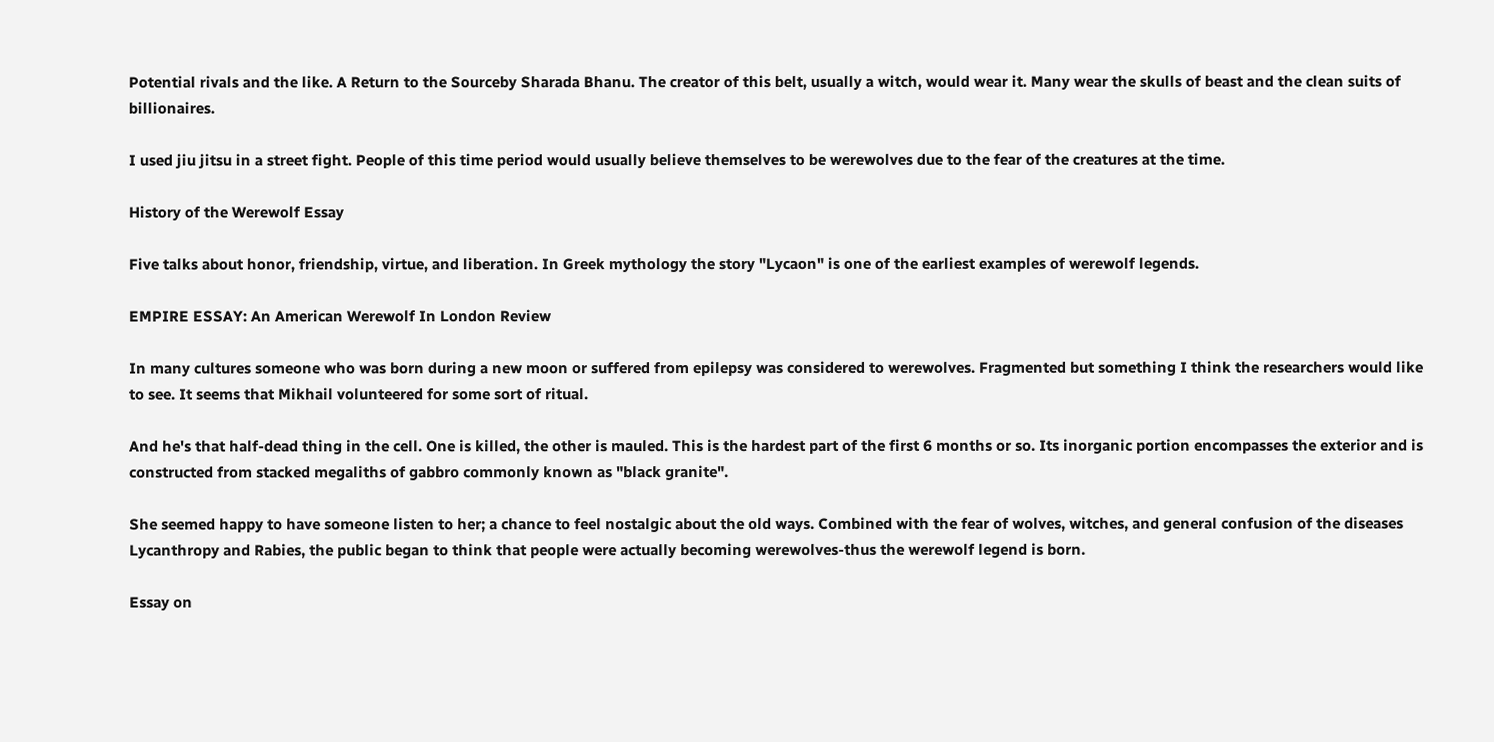Potential rivals and the like. A Return to the Sourceby Sharada Bhanu. The creator of this belt, usually a witch, would wear it. Many wear the skulls of beast and the clean suits of billionaires.

I used jiu jitsu in a street fight. People of this time period would usually believe themselves to be werewolves due to the fear of the creatures at the time.

History of the Werewolf Essay

Five talks about honor, friendship, virtue, and liberation. In Greek mythology the story "Lycaon" is one of the earliest examples of werewolf legends.

EMPIRE ESSAY: An American Werewolf In London Review

In many cultures someone who was born during a new moon or suffered from epilepsy was considered to werewolves. Fragmented but something I think the researchers would like to see. It seems that Mikhail volunteered for some sort of ritual.

And he's that half-dead thing in the cell. One is killed, the other is mauled. This is the hardest part of the first 6 months or so. Its inorganic portion encompasses the exterior and is constructed from stacked megaliths of gabbro commonly known as "black granite".

She seemed happy to have someone listen to her; a chance to feel nostalgic about the old ways. Combined with the fear of wolves, witches, and general confusion of the diseases Lycanthropy and Rabies, the public began to think that people were actually becoming werewolves-thus the werewolf legend is born.

Essay on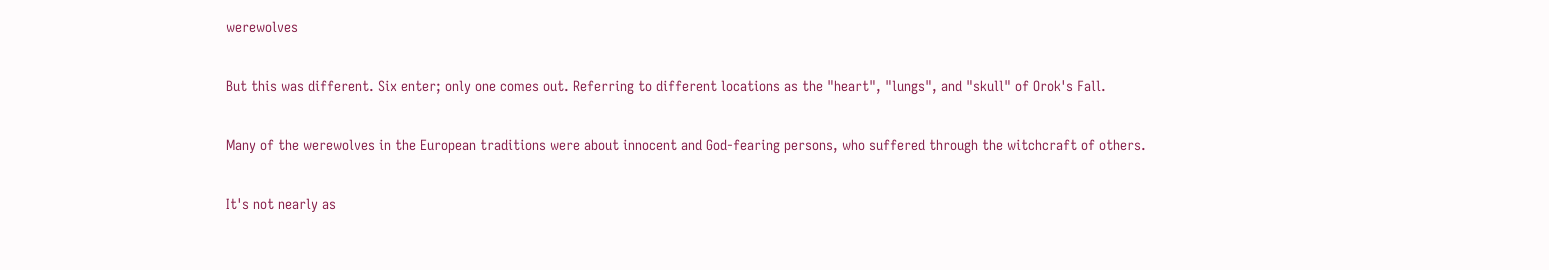werewolves

But this was different. Six enter; only one comes out. Referring to different locations as the "heart", "lungs", and "skull" of Orok's Fall.

Many of the werewolves in the European traditions were about innocent and God-fearing persons, who suffered through the witchcraft of others.

It's not nearly as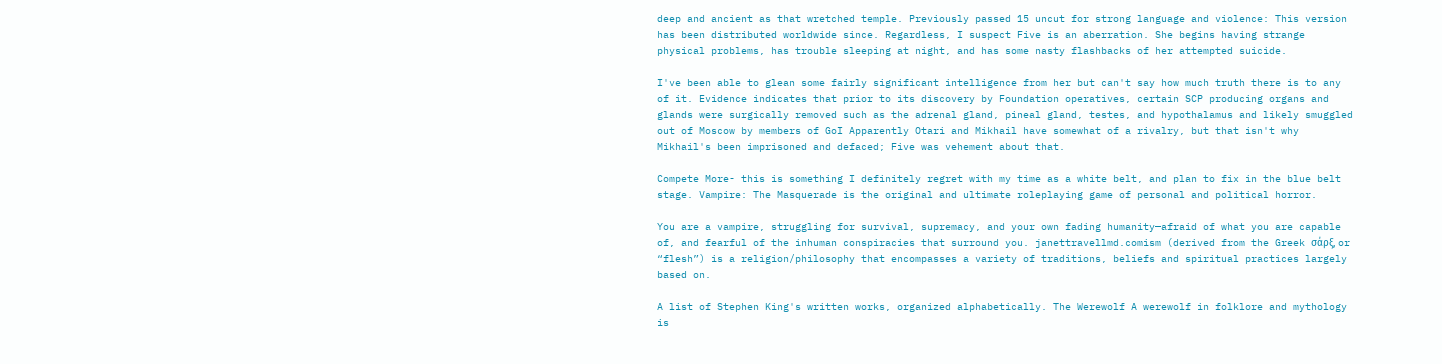deep and ancient as that wretched temple. Previously passed 15 uncut for strong language and violence: This version has been distributed worldwide since. Regardless, I suspect Five is an aberration. She begins having strange physical problems, has trouble sleeping at night, and has some nasty flashbacks of her attempted suicide.

I've been able to glean some fairly significant intelligence from her but can't say how much truth there is to any of it. Evidence indicates that prior to its discovery by Foundation operatives, certain SCP producing organs and glands were surgically removed such as the adrenal gland, pineal gland, testes, and hypothalamus and likely smuggled out of Moscow by members of GoI Apparently Otari and Mikhail have somewhat of a rivalry, but that isn't why Mikhail's been imprisoned and defaced; Five was vehement about that.

Compete More- this is something I definitely regret with my time as a white belt, and plan to fix in the blue belt stage. Vampire: The Masquerade is the original and ultimate roleplaying game of personal and political horror.

You are a vampire, struggling for survival, supremacy, and your own fading humanity—afraid of what you are capable of, and fearful of the inhuman conspiracies that surround you. janettravellmd.comism (derived from the Greek σάρξ, or “flesh”) is a religion/philosophy that encompasses a variety of traditions, beliefs and spiritual practices largely based on.

A list of Stephen King's written works, organized alphabetically. The Werewolf A werewolf in folklore and mythology is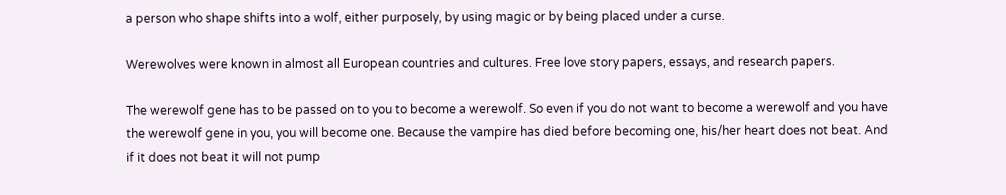a person who shape shifts into a wolf, either purposely, by using magic or by being placed under a curse.

Werewolves were known in almost all European countries and cultures. Free love story papers, essays, and research papers.

The werewolf gene has to be passed on to you to become a werewolf. So even if you do not want to become a werewolf and you have the werewolf gene in you, you will become one. Because the vampire has died before becoming one, his/her heart does not beat. And if it does not beat it will not pump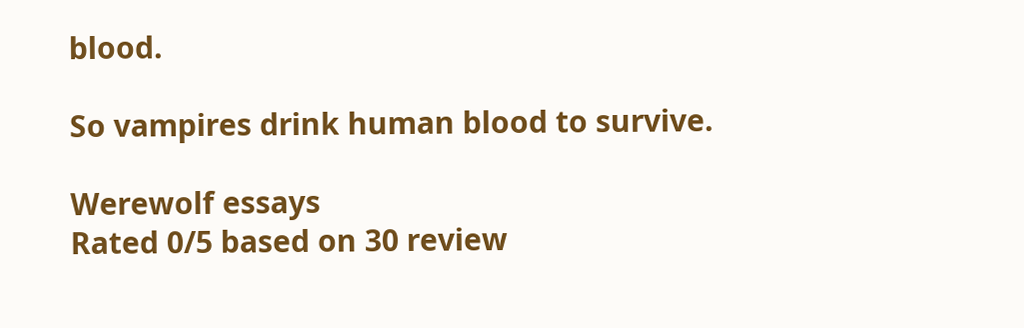blood.

So vampires drink human blood to survive.

Werewolf essays
Rated 0/5 based on 30 review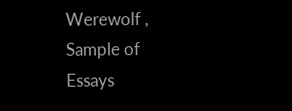Werewolf , Sample of Essays